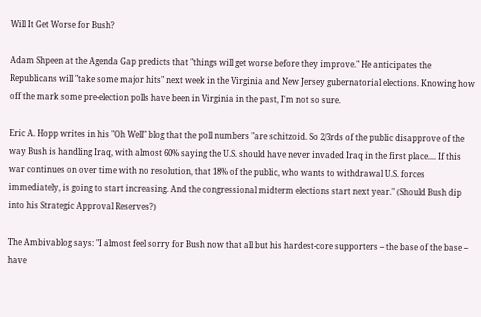Will It Get Worse for Bush?

Adam Shpeen at the Agenda Gap predicts that "things will get worse before they improve." He anticipates the Republicans will "take some major hits" next week in the Virginia and New Jersey gubernatorial elections. Knowing how off the mark some pre-election polls have been in Virginia in the past, I'm not so sure.

Eric A. Hopp writes in his "Oh Well" blog that the poll numbers "are schitzoid. So 2/3rds of the public disapprove of the way Bush is handling Iraq, with almost 60% saying the U.S. should have never invaded Iraq in the first place.... If this war continues on over time with no resolution, that 18% of the public, who wants to withdrawal U.S. forces immediately, is going to start increasing. And the congressional midterm elections start next year." (Should Bush dip into his Strategic Approval Reserves?)

The Ambivablog says: "I almost feel sorry for Bush now that all but his hardest-core supporters -- the base of the base -- have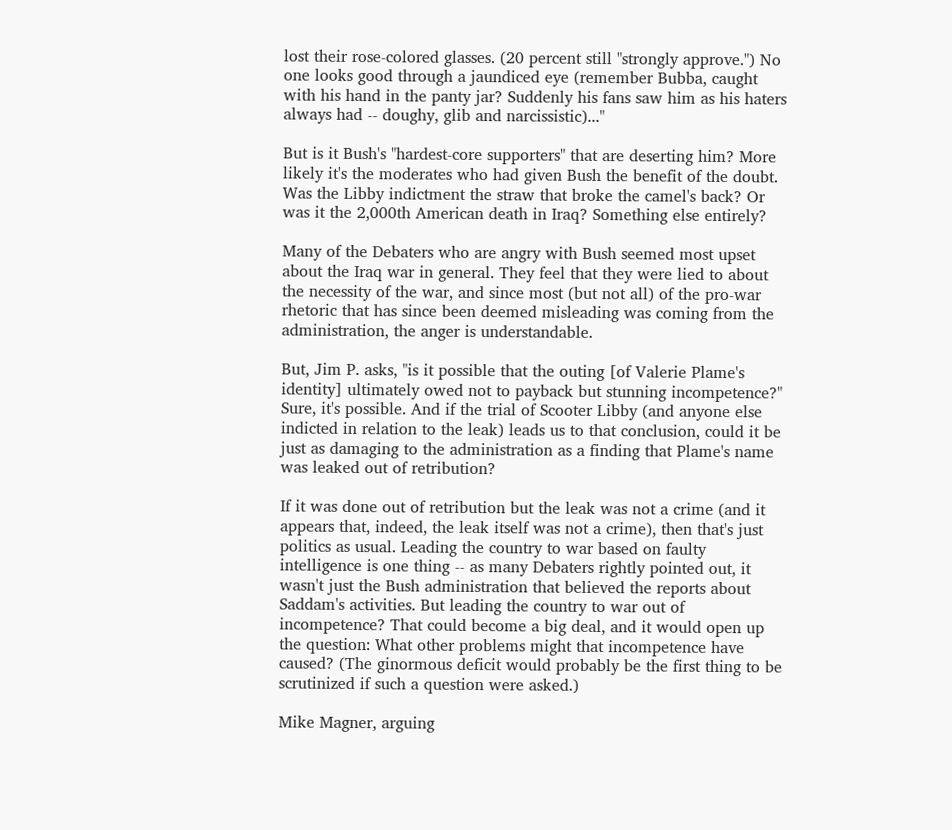lost their rose-colored glasses. (20 percent still "strongly approve.") No one looks good through a jaundiced eye (remember Bubba, caught with his hand in the panty jar? Suddenly his fans saw him as his haters always had -- doughy, glib and narcissistic)..."

But is it Bush's "hardest-core supporters" that are deserting him? More likely it's the moderates who had given Bush the benefit of the doubt. Was the Libby indictment the straw that broke the camel's back? Or was it the 2,000th American death in Iraq? Something else entirely?

Many of the Debaters who are angry with Bush seemed most upset about the Iraq war in general. They feel that they were lied to about the necessity of the war, and since most (but not all) of the pro-war rhetoric that has since been deemed misleading was coming from the administration, the anger is understandable.

But, Jim P. asks, "is it possible that the outing [of Valerie Plame's identity] ultimately owed not to payback but stunning incompetence?" Sure, it's possible. And if the trial of Scooter Libby (and anyone else indicted in relation to the leak) leads us to that conclusion, could it be just as damaging to the administration as a finding that Plame's name was leaked out of retribution?

If it was done out of retribution but the leak was not a crime (and it appears that, indeed, the leak itself was not a crime), then that's just politics as usual. Leading the country to war based on faulty intelligence is one thing -- as many Debaters rightly pointed out, it wasn't just the Bush administration that believed the reports about Saddam's activities. But leading the country to war out of incompetence? That could become a big deal, and it would open up the question: What other problems might that incompetence have caused? (The ginormous deficit would probably be the first thing to be scrutinized if such a question were asked.)

Mike Magner, arguing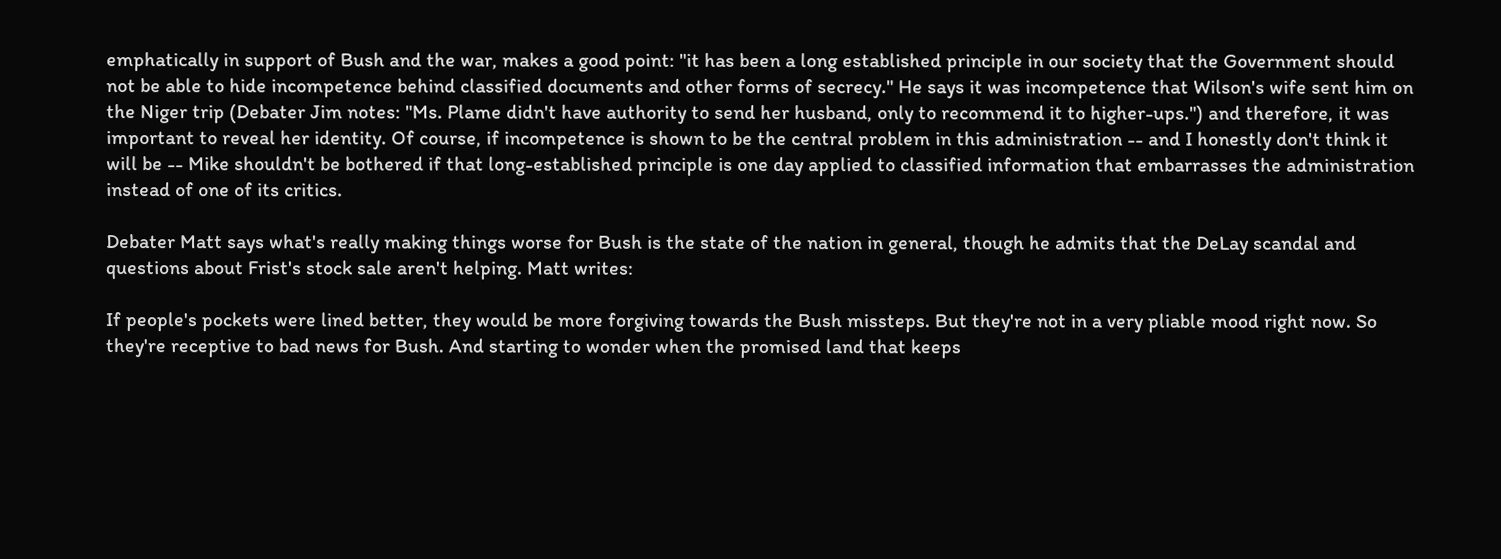emphatically in support of Bush and the war, makes a good point: "it has been a long established principle in our society that the Government should not be able to hide incompetence behind classified documents and other forms of secrecy." He says it was incompetence that Wilson's wife sent him on the Niger trip (Debater Jim notes: "Ms. Plame didn't have authority to send her husband, only to recommend it to higher-ups.") and therefore, it was important to reveal her identity. Of course, if incompetence is shown to be the central problem in this administration -- and I honestly don't think it will be -- Mike shouldn't be bothered if that long-established principle is one day applied to classified information that embarrasses the administration instead of one of its critics.

Debater Matt says what's really making things worse for Bush is the state of the nation in general, though he admits that the DeLay scandal and questions about Frist's stock sale aren't helping. Matt writes:

If people's pockets were lined better, they would be more forgiving towards the Bush missteps. But they're not in a very pliable mood right now. So they're receptive to bad news for Bush. And starting to wonder when the promised land that keeps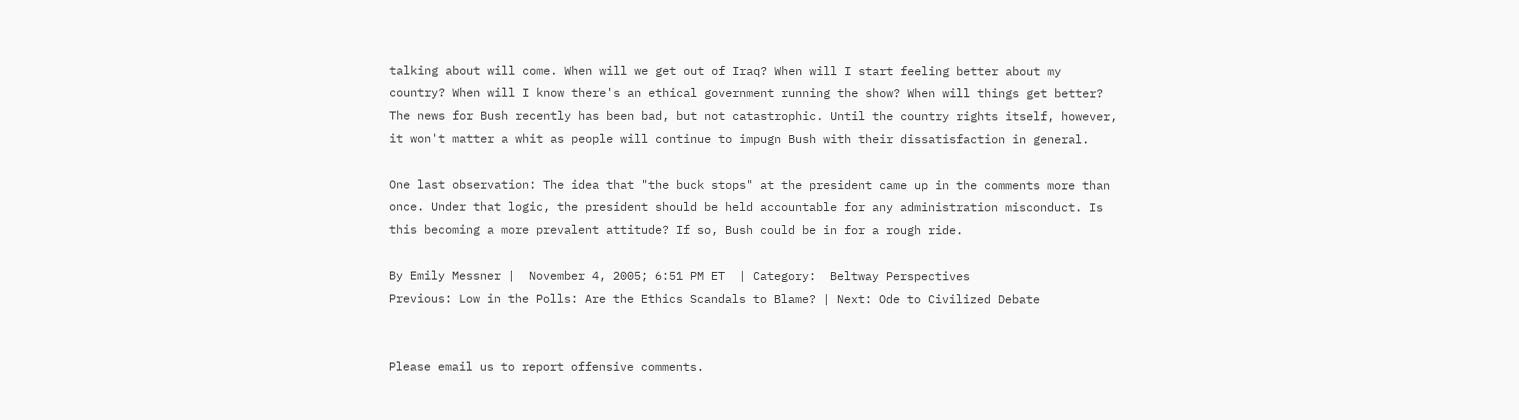talking about will come. When will we get out of Iraq? When will I start feeling better about my country? When will I know there's an ethical government running the show? When will things get better?
The news for Bush recently has been bad, but not catastrophic. Until the country rights itself, however, it won't matter a whit as people will continue to impugn Bush with their dissatisfaction in general.

One last observation: The idea that "the buck stops" at the president came up in the comments more than once. Under that logic, the president should be held accountable for any administration misconduct. Is this becoming a more prevalent attitude? If so, Bush could be in for a rough ride.

By Emily Messner |  November 4, 2005; 6:51 PM ET  | Category:  Beltway Perspectives
Previous: Low in the Polls: Are the Ethics Scandals to Blame? | Next: Ode to Civilized Debate


Please email us to report offensive comments.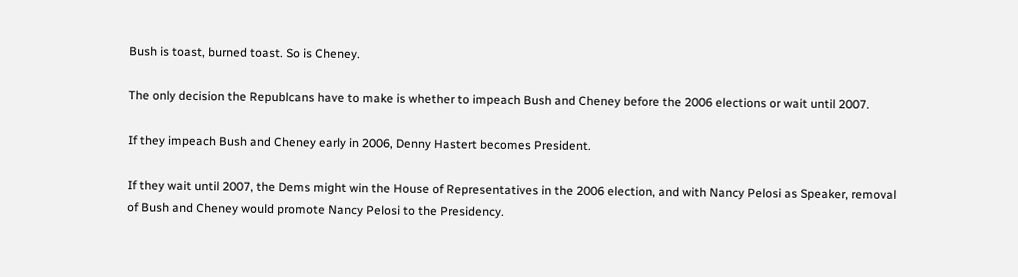Bush is toast, burned toast. So is Cheney.

The only decision the Republcans have to make is whether to impeach Bush and Cheney before the 2006 elections or wait until 2007.

If they impeach Bush and Cheney early in 2006, Denny Hastert becomes President.

If they wait until 2007, the Dems might win the House of Representatives in the 2006 election, and with Nancy Pelosi as Speaker, removal of Bush and Cheney would promote Nancy Pelosi to the Presidency.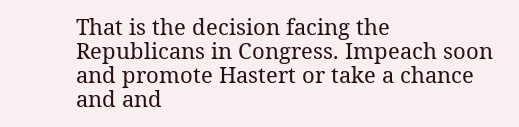That is the decision facing the Republicans in Congress. Impeach soon and promote Hastert or take a chance and and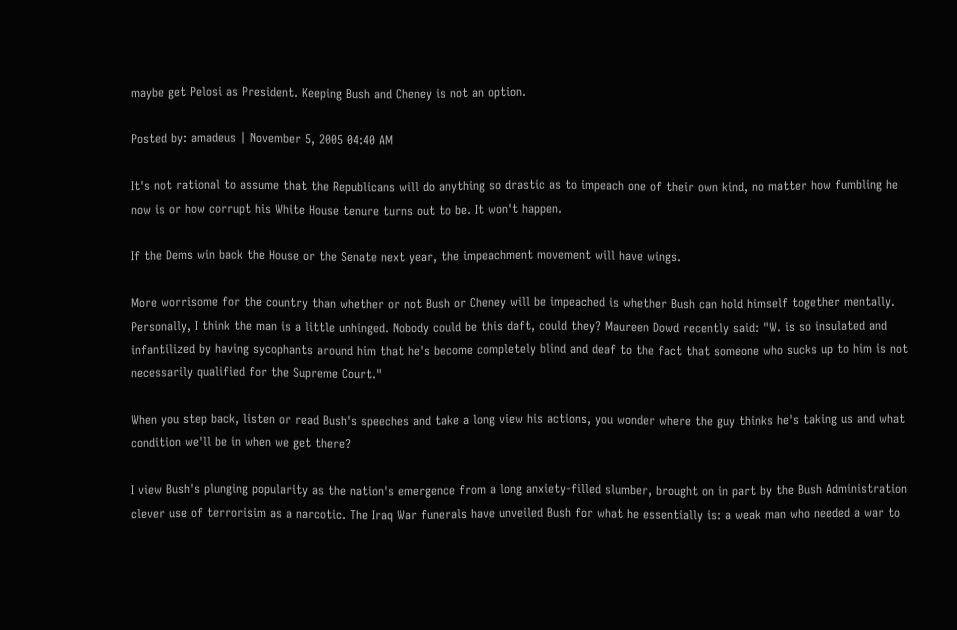maybe get Pelosi as President. Keeping Bush and Cheney is not an option.

Posted by: amadeus | November 5, 2005 04:40 AM

It's not rational to assume that the Republicans will do anything so drastic as to impeach one of their own kind, no matter how fumbling he now is or how corrupt his White House tenure turns out to be. It won't happen.

If the Dems win back the House or the Senate next year, the impeachment movement will have wings.

More worrisome for the country than whether or not Bush or Cheney will be impeached is whether Bush can hold himself together mentally. Personally, I think the man is a little unhinged. Nobody could be this daft, could they? Maureen Dowd recently said: "W. is so insulated and infantilized by having sycophants around him that he's become completely blind and deaf to the fact that someone who sucks up to him is not necessarily qualified for the Supreme Court."

When you step back, listen or read Bush's speeches and take a long view his actions, you wonder where the guy thinks he's taking us and what condition we'll be in when we get there?

I view Bush's plunging popularity as the nation's emergence from a long anxiety-filled slumber, brought on in part by the Bush Administration clever use of terrorisim as a narcotic. The Iraq War funerals have unveiled Bush for what he essentially is: a weak man who needed a war to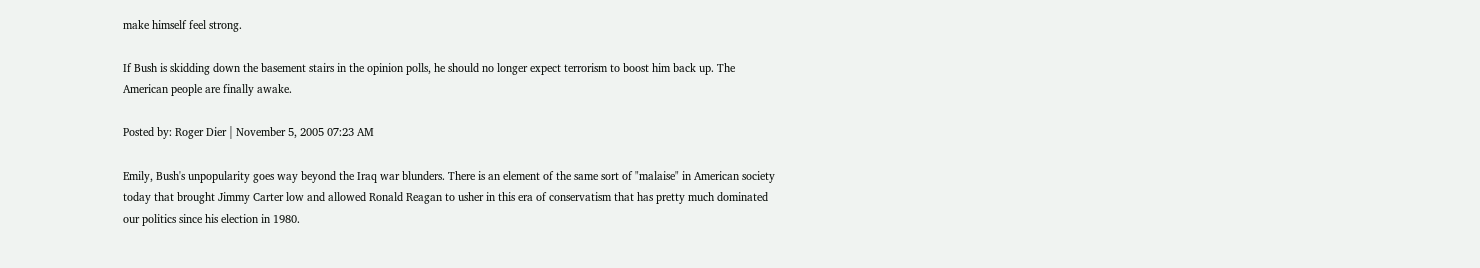make himself feel strong.

If Bush is skidding down the basement stairs in the opinion polls, he should no longer expect terrorism to boost him back up. The American people are finally awake.

Posted by: Roger Dier | November 5, 2005 07:23 AM

Emily, Bush's unpopularity goes way beyond the Iraq war blunders. There is an element of the same sort of "malaise" in American society today that brought Jimmy Carter low and allowed Ronald Reagan to usher in this era of conservatism that has pretty much dominated our politics since his election in 1980.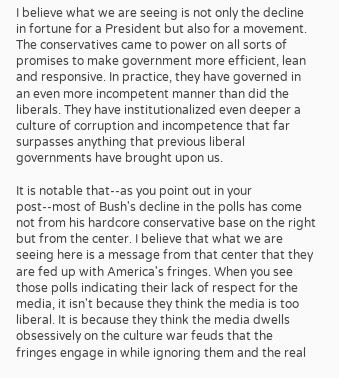I believe what we are seeing is not only the decline in fortune for a President but also for a movement. The conservatives came to power on all sorts of promises to make government more efficient, lean and responsive. In practice, they have governed in an even more incompetent manner than did the liberals. They have institutionalized even deeper a culture of corruption and incompetence that far surpasses anything that previous liberal governments have brought upon us.

It is notable that--as you point out in your post--most of Bush's decline in the polls has come not from his hardcore conservative base on the right but from the center. I believe that what we are seeing here is a message from that center that they are fed up with America's fringes. When you see those polls indicating their lack of respect for the media, it isn't because they think the media is too liberal. It is because they think the media dwells obsessively on the culture war feuds that the fringes engage in while ignoring them and the real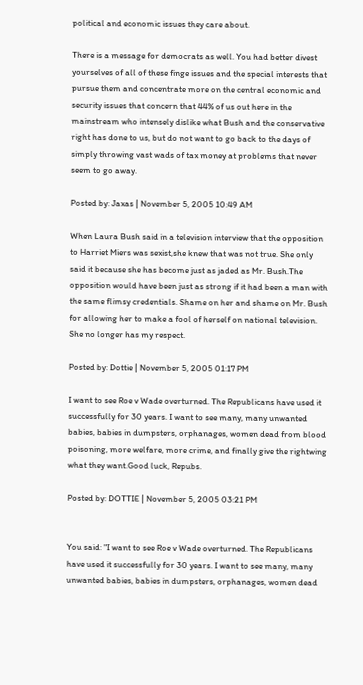political and economic issues they care about.

There is a message for democrats as well. You had better divest yourselves of all of these finge issues and the special interests that pursue them and concentrate more on the central economic and security issues that concern that 44% of us out here in the mainstream who intensely dislike what Bush and the conservative right has done to us, but do not want to go back to the days of simply throwing vast wads of tax money at problems that never seem to go away.

Posted by: Jaxas | November 5, 2005 10:49 AM

When Laura Bush said in a television interview that the opposition to Harriet Miers was sexist,she knew that was not true. She only said it because she has become just as jaded as Mr. Bush.The opposition would have been just as strong if it had been a man with the same flimsy credentials. Shame on her and shame on Mr. Bush for allowing her to make a fool of herself on national television. She no longer has my respect.

Posted by: Dottie | November 5, 2005 01:17 PM

I want to see Roe v Wade overturned. The Republicans have used it successfully for 30 years. I want to see many, many unwanted babies, babies in dumpsters, orphanages, women dead from blood poisoning, more welfare, more crime, and finally give the rightwing what they want.Good luck, Repubs.

Posted by: DOTTIE | November 5, 2005 03:21 PM


You said: "I want to see Roe v Wade overturned. The Republicans have used it successfully for 30 years. I want to see many, many unwanted babies, babies in dumpsters, orphanages, women dead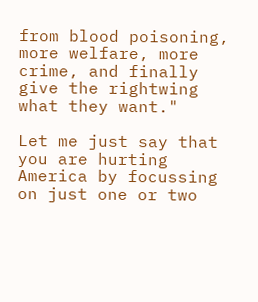from blood poisoning, more welfare, more crime, and finally give the rightwing what they want."

Let me just say that you are hurting America by focussing on just one or two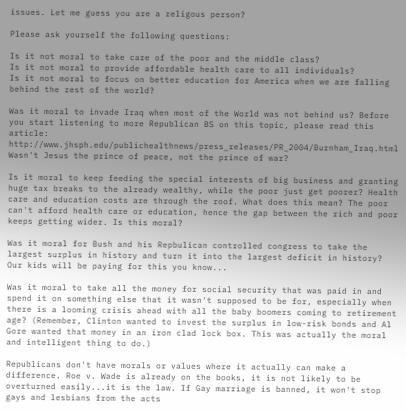issues. Let me guess you are a religous person?

Please ask yourself the following questions:

Is it not moral to take care of the poor and the middle class?
Is it not moral to provide affordable health care to all individuals?
Is it not moral to focus on better education for America when we are falling behind the rest of the world?

Was it moral to invade Iraq when most of the World was not behind us? Before you start listening to more Republican BS on this topic, please read this article: http://www.jhsph.edu/publichealthnews/press_releases/PR_2004/Burnham_Iraq.html
Wasn't Jesus the prince of peace, not the prince of war?

Is it moral to keep feeding the special interests of big business and granting huge tax breaks to the already wealthy, while the poor just get poorer? Health care and education costs are through the roof. What does this mean? The poor can't afford health care or education, hence the gap between the rich and poor keeps getting wider. Is this moral?

Was it moral for Bush and his Repbulican controlled congress to take the largest surplus in history and turn it into the largest deficit in history? Our kids will be paying for this you know...

Was it moral to take all the money for social security that was paid in and spend it on something else that it wasn't supposed to be for, especially when there is a looming crisis ahead with all the baby boomers coming to retirement age? (Remember, Clinton wanted to invest the surplus in low-risk bonds and Al Gore wanted that money in an iron clad lock box. This was actually the moral and intelligent thing to do.)

Republicans don't have morals or values where it actually can make a difference. Roe v. Wade is already on the books, it is not likely to be overturned easily...it is the law. If Gay marriage is banned, it won't stop gays and lesbians from the acts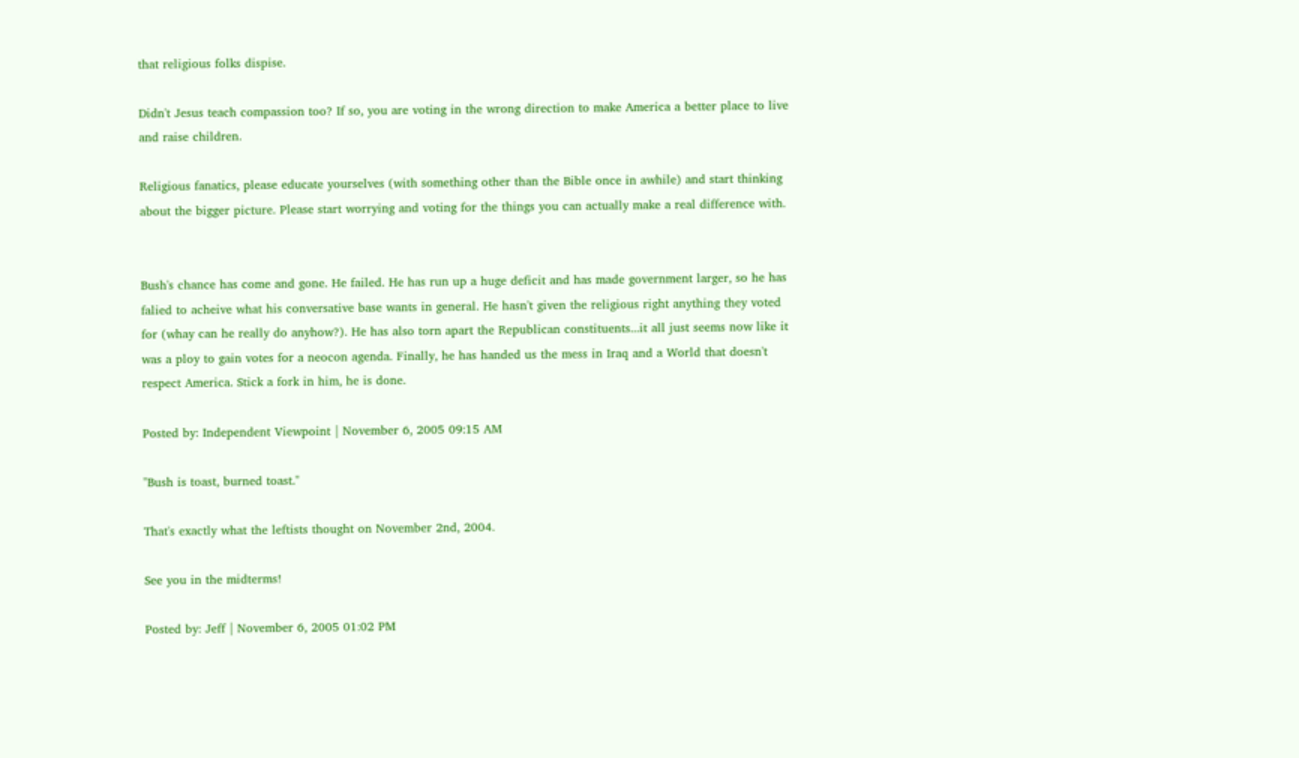that religious folks dispise.

Didn't Jesus teach compassion too? If so, you are voting in the wrong direction to make America a better place to live and raise children.

Religious fanatics, please educate yourselves (with something other than the Bible once in awhile) and start thinking about the bigger picture. Please start worrying and voting for the things you can actually make a real difference with.


Bush's chance has come and gone. He failed. He has run up a huge deficit and has made government larger, so he has falied to acheive what his conversative base wants in general. He hasn't given the religious right anything they voted for (whay can he really do anyhow?). He has also torn apart the Republican constituents...it all just seems now like it was a ploy to gain votes for a neocon agenda. Finally, he has handed us the mess in Iraq and a World that doesn't respect America. Stick a fork in him, he is done.

Posted by: Independent Viewpoint | November 6, 2005 09:15 AM

"Bush is toast, burned toast."

That's exactly what the leftists thought on November 2nd, 2004.

See you in the midterms!

Posted by: Jeff | November 6, 2005 01:02 PM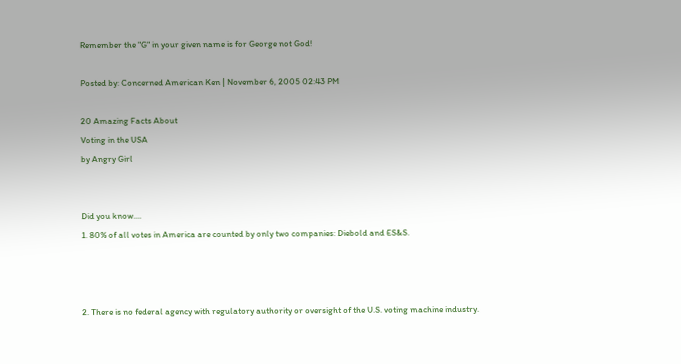Remember the "G" in your given name is for George not God!

Posted by: Concerned American Ken | November 6, 2005 02:43 PM

20 Amazing Facts About
Voting in the USA
by Angry Girl


Did you know....
1. 80% of all votes in America are counted by only two companies: Diebold and ES&S.



2. There is no federal agency with regulatory authority or oversight of the U.S. voting machine industry.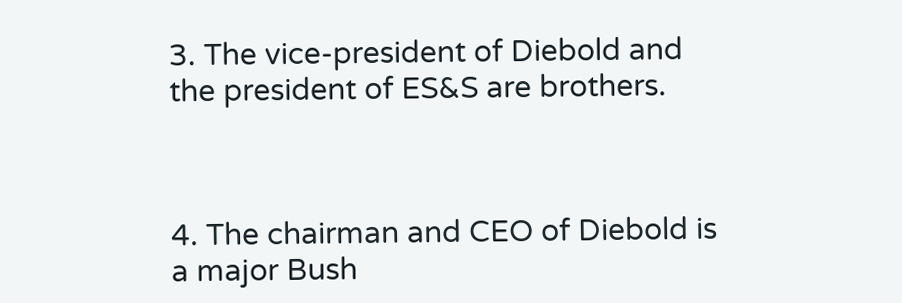3. The vice-president of Diebold and the president of ES&S are brothers.



4. The chairman and CEO of Diebold is a major Bush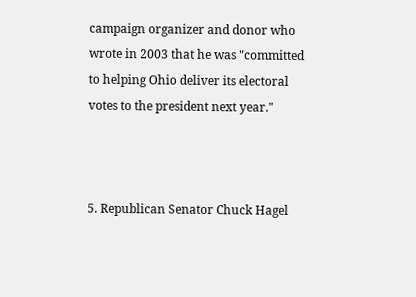campaign organizer and donor who wrote in 2003 that he was "committed to helping Ohio deliver its electoral votes to the president next year."



5. Republican Senator Chuck Hagel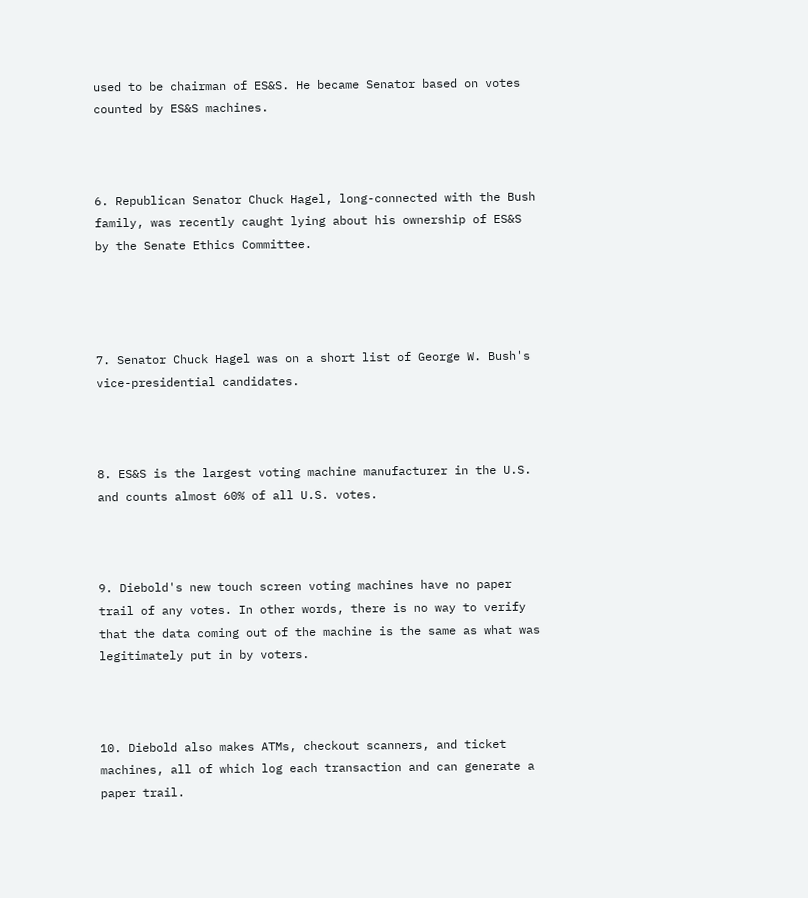used to be chairman of ES&S. He became Senator based on votes counted by ES&S machines.



6. Republican Senator Chuck Hagel, long-connected with the Bush family, was recently caught lying about his ownership of ES&S by the Senate Ethics Committee.




7. Senator Chuck Hagel was on a short list of George W. Bush's vice-presidential candidates.



8. ES&S is the largest voting machine manufacturer in the U.S. and counts almost 60% of all U.S. votes.



9. Diebold's new touch screen voting machines have no paper trail of any votes. In other words, there is no way to verify that the data coming out of the machine is the same as what was legitimately put in by voters.



10. Diebold also makes ATMs, checkout scanners, and ticket machines, all of which log each transaction and can generate a paper trail.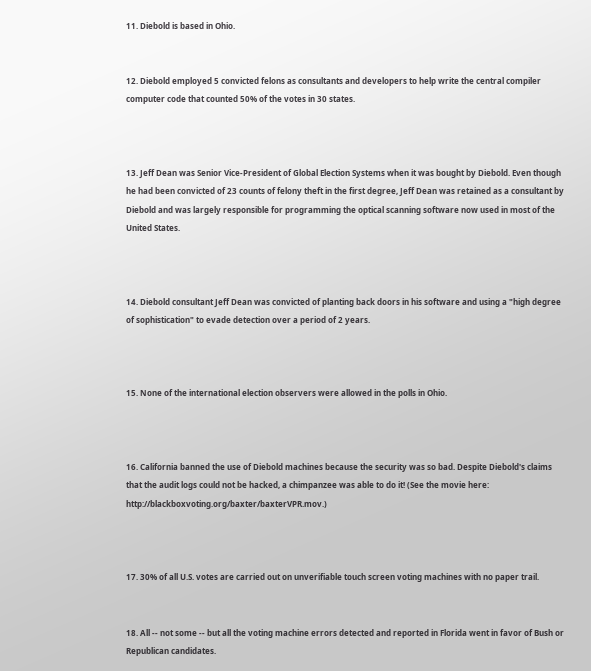11. Diebold is based in Ohio.


12. Diebold employed 5 convicted felons as consultants and developers to help write the central compiler computer code that counted 50% of the votes in 30 states.



13. Jeff Dean was Senior Vice-President of Global Election Systems when it was bought by Diebold. Even though he had been convicted of 23 counts of felony theft in the first degree, Jeff Dean was retained as a consultant by Diebold and was largely responsible for programming the optical scanning software now used in most of the United States.



14. Diebold consultant Jeff Dean was convicted of planting back doors in his software and using a "high degree of sophistication" to evade detection over a period of 2 years.



15. None of the international election observers were allowed in the polls in Ohio.



16. California banned the use of Diebold machines because the security was so bad. Despite Diebold's claims that the audit logs could not be hacked, a chimpanzee was able to do it! (See the movie here: http://blackboxvoting.org/baxter/baxterVPR.mov.)



17. 30% of all U.S. votes are carried out on unverifiable touch screen voting machines with no paper trail.


18. All -- not some -- but all the voting machine errors detected and reported in Florida went in favor of Bush or Republican candidates.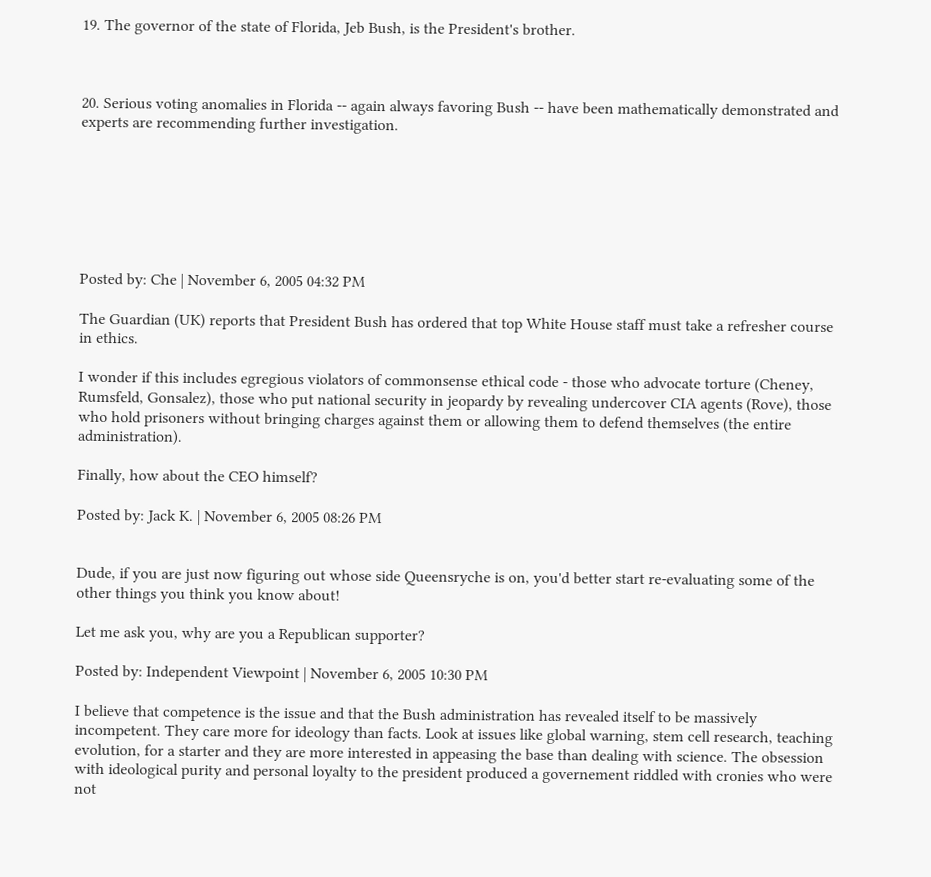19. The governor of the state of Florida, Jeb Bush, is the President's brother.



20. Serious voting anomalies in Florida -- again always favoring Bush -- have been mathematically demonstrated and experts are recommending further investigation.







Posted by: Che | November 6, 2005 04:32 PM

The Guardian (UK) reports that President Bush has ordered that top White House staff must take a refresher course in ethics.

I wonder if this includes egregious violators of commonsense ethical code - those who advocate torture (Cheney, Rumsfeld, Gonsalez), those who put national security in jeopardy by revealing undercover CIA agents (Rove), those who hold prisoners without bringing charges against them or allowing them to defend themselves (the entire administration).

Finally, how about the CEO himself?

Posted by: Jack K. | November 6, 2005 08:26 PM


Dude, if you are just now figuring out whose side Queensryche is on, you'd better start re-evaluating some of the other things you think you know about!

Let me ask you, why are you a Republican supporter?

Posted by: Independent Viewpoint | November 6, 2005 10:30 PM

I believe that competence is the issue and that the Bush administration has revealed itself to be massively incompetent. They care more for ideology than facts. Look at issues like global warning, stem cell research, teaching evolution, for a starter and they are more interested in appeasing the base than dealing with science. The obsession with ideological purity and personal loyalty to the president produced a governement riddled with cronies who were not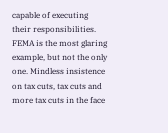capable of executing their responsibilities. FEMA is the most glaring example, but not the only one. Mindless insistence on tax cuts, tax cuts and more tax cuts in the face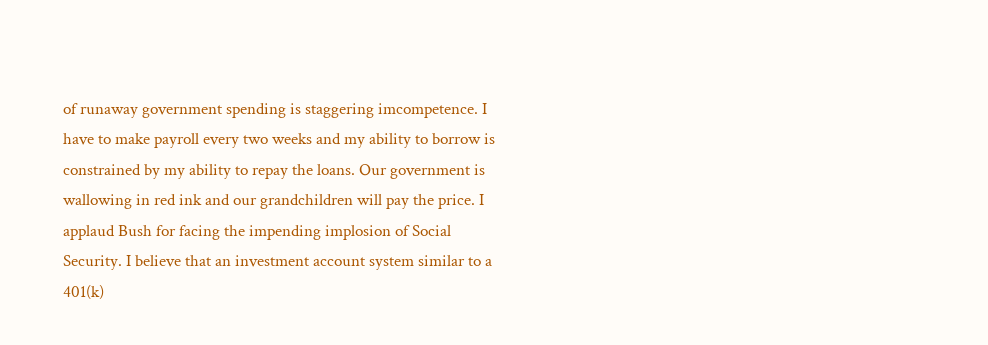of runaway government spending is staggering imcompetence. I have to make payroll every two weeks and my ability to borrow is constrained by my ability to repay the loans. Our government is wallowing in red ink and our grandchildren will pay the price. I applaud Bush for facing the impending implosion of Social Security. I believe that an investment account system similar to a 401(k)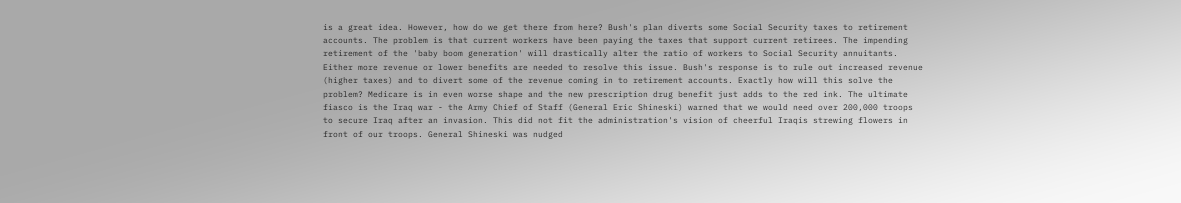is a great idea. However, how do we get there from here? Bush's plan diverts some Social Security taxes to retirement accounts. The problem is that current workers have been paying the taxes that support current retirees. The impending retirement of the 'baby boom generation' will drastically alter the ratio of workers to Social Security annuitants. Either more revenue or lower benefits are needed to resolve this issue. Bush's response is to rule out increased revenue (higher taxes) and to divert some of the revenue coming in to retirement accounts. Exactly how will this solve the problem? Medicare is in even worse shape and the new prescription drug benefit just adds to the red ink. The ultimate fiasco is the Iraq war - the Army Chief of Staff (General Eric Shineski) warned that we would need over 200,000 troops to secure Iraq after an invasion. This did not fit the administration's vision of cheerful Iraqis strewing flowers in front of our troops. General Shineski was nudged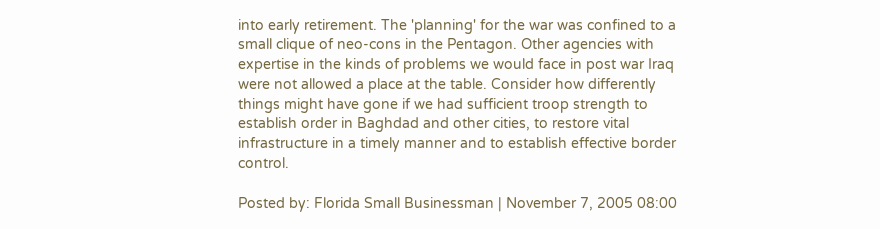into early retirement. The 'planning' for the war was confined to a small clique of neo-cons in the Pentagon. Other agencies with expertise in the kinds of problems we would face in post war Iraq were not allowed a place at the table. Consider how differently things might have gone if we had sufficient troop strength to establish order in Baghdad and other cities, to restore vital infrastructure in a timely manner and to establish effective border control.

Posted by: Florida Small Businessman | November 7, 2005 08:00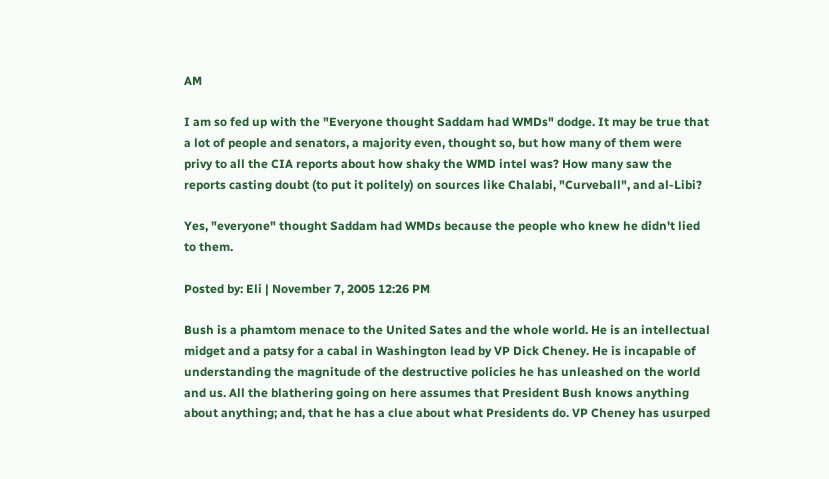AM

I am so fed up with the "Everyone thought Saddam had WMDs" dodge. It may be true that a lot of people and senators, a majority even, thought so, but how many of them were privy to all the CIA reports about how shaky the WMD intel was? How many saw the reports casting doubt (to put it politely) on sources like Chalabi, "Curveball", and al-Libi?

Yes, "everyone" thought Saddam had WMDs because the people who knew he didn't lied to them.

Posted by: Eli | November 7, 2005 12:26 PM

Bush is a phamtom menace to the United Sates and the whole world. He is an intellectual midget and a patsy for a cabal in Washington lead by VP Dick Cheney. He is incapable of understanding the magnitude of the destructive policies he has unleashed on the world and us. All the blathering going on here assumes that President Bush knows anything about anything; and, that he has a clue about what Presidents do. VP Cheney has usurped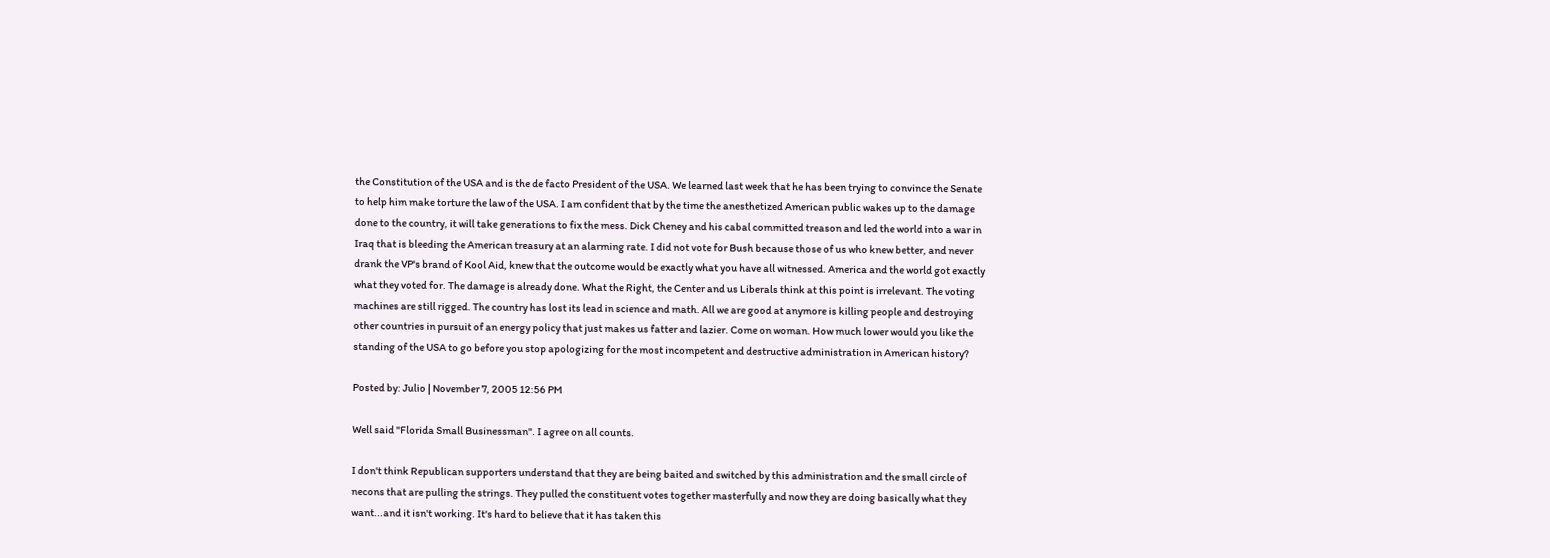the Constitution of the USA and is the de facto President of the USA. We learned last week that he has been trying to convince the Senate to help him make torture the law of the USA. I am confident that by the time the anesthetized American public wakes up to the damage done to the country, it will take generations to fix the mess. Dick Cheney and his cabal committed treason and led the world into a war in Iraq that is bleeding the American treasury at an alarming rate. I did not vote for Bush because those of us who knew better, and never drank the VP's brand of Kool Aid, knew that the outcome would be exactly what you have all witnessed. America and the world got exactly what they voted for. The damage is already done. What the Right, the Center and us Liberals think at this point is irrelevant. The voting machines are still rigged. The country has lost its lead in science and math. All we are good at anymore is killing people and destroying other countries in pursuit of an energy policy that just makes us fatter and lazier. Come on woman. How much lower would you like the standing of the USA to go before you stop apologizing for the most incompetent and destructive administration in American history?

Posted by: Julio | November 7, 2005 12:56 PM

Well said "Florida Small Businessman". I agree on all counts.

I don't think Republican supporters understand that they are being baited and switched by this administration and the small circle of necons that are pulling the strings. They pulled the constituent votes together masterfully and now they are doing basically what they want...and it isn't working. It's hard to believe that it has taken this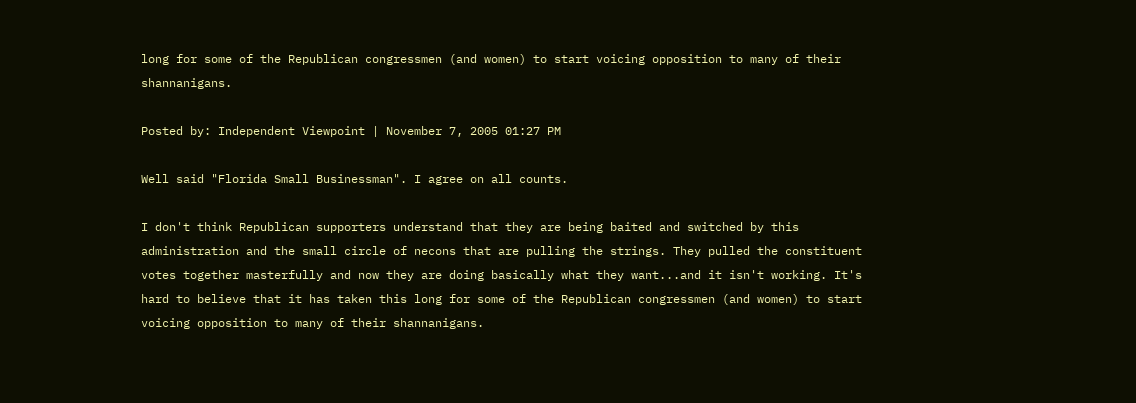long for some of the Republican congressmen (and women) to start voicing opposition to many of their shannanigans.

Posted by: Independent Viewpoint | November 7, 2005 01:27 PM

Well said "Florida Small Businessman". I agree on all counts.

I don't think Republican supporters understand that they are being baited and switched by this administration and the small circle of necons that are pulling the strings. They pulled the constituent votes together masterfully and now they are doing basically what they want...and it isn't working. It's hard to believe that it has taken this long for some of the Republican congressmen (and women) to start voicing opposition to many of their shannanigans.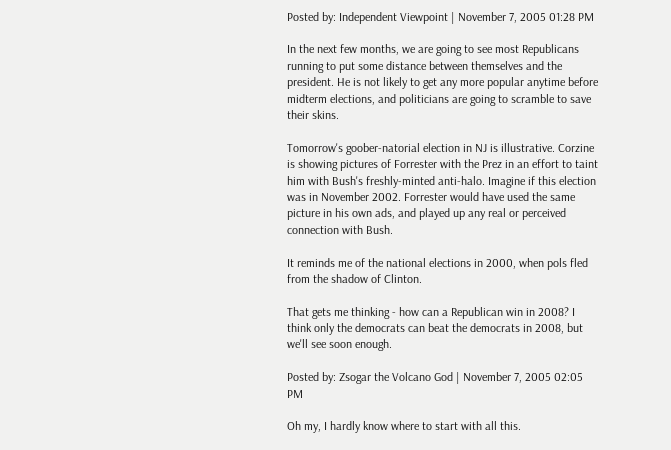Posted by: Independent Viewpoint | November 7, 2005 01:28 PM

In the next few months, we are going to see most Republicans running to put some distance between themselves and the president. He is not likely to get any more popular anytime before midterm elections, and politicians are going to scramble to save their skins.

Tomorrow's goober-natorial election in NJ is illustrative. Corzine is showing pictures of Forrester with the Prez in an effort to taint him with Bush's freshly-minted anti-halo. Imagine if this election was in November 2002. Forrester would have used the same picture in his own ads, and played up any real or perceived connection with Bush.

It reminds me of the national elections in 2000, when pols fled from the shadow of Clinton.

That gets me thinking - how can a Republican win in 2008? I think only the democrats can beat the democrats in 2008, but we'll see soon enough.

Posted by: Zsogar the Volcano God | November 7, 2005 02:05 PM

Oh my, I hardly know where to start with all this.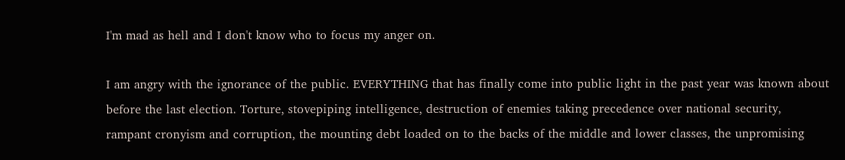I'm mad as hell and I don't know who to focus my anger on.

I am angry with the ignorance of the public. EVERYTHING that has finally come into public light in the past year was known about before the last election. Torture, stovepiping intelligence, destruction of enemies taking precedence over national security, rampant cronyism and corruption, the mounting debt loaded on to the backs of the middle and lower classes, the unpromising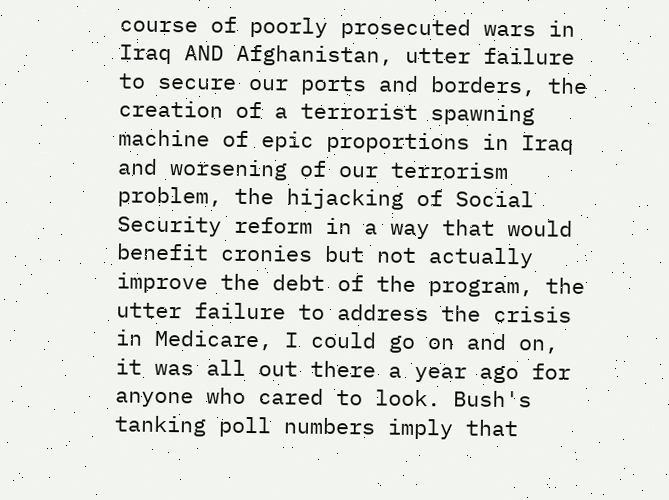course of poorly prosecuted wars in Iraq AND Afghanistan, utter failure to secure our ports and borders, the creation of a terrorist spawning machine of epic proportions in Iraq and worsening of our terrorism problem, the hijacking of Social Security reform in a way that would benefit cronies but not actually improve the debt of the program, the utter failure to address the crisis in Medicare, I could go on and on, it was all out there a year ago for anyone who cared to look. Bush's tanking poll numbers imply that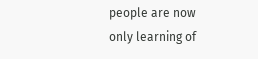people are now only learning of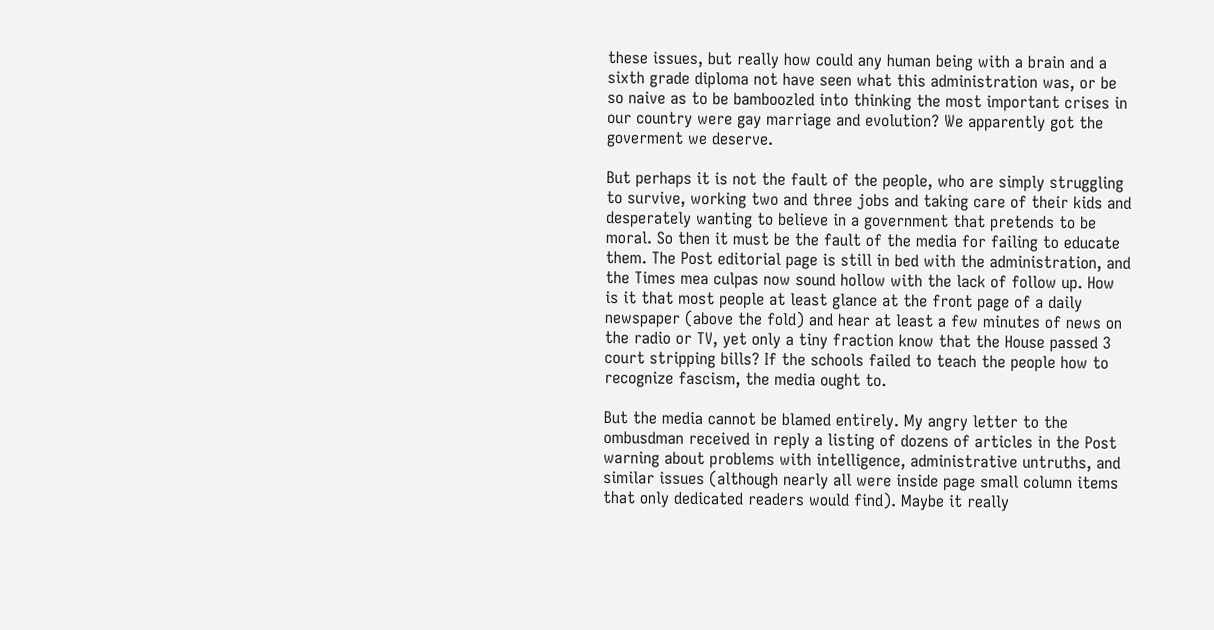these issues, but really how could any human being with a brain and a sixth grade diploma not have seen what this administration was, or be so naive as to be bamboozled into thinking the most important crises in our country were gay marriage and evolution? We apparently got the goverment we deserve.

But perhaps it is not the fault of the people, who are simply struggling to survive, working two and three jobs and taking care of their kids and desperately wanting to believe in a government that pretends to be moral. So then it must be the fault of the media for failing to educate them. The Post editorial page is still in bed with the administration, and the Times mea culpas now sound hollow with the lack of follow up. How is it that most people at least glance at the front page of a daily newspaper (above the fold) and hear at least a few minutes of news on the radio or TV, yet only a tiny fraction know that the House passed 3 court stripping bills? If the schools failed to teach the people how to recognize fascism, the media ought to.

But the media cannot be blamed entirely. My angry letter to the ombusdman received in reply a listing of dozens of articles in the Post warning about problems with intelligence, administrative untruths, and similar issues (although nearly all were inside page small column items that only dedicated readers would find). Maybe it really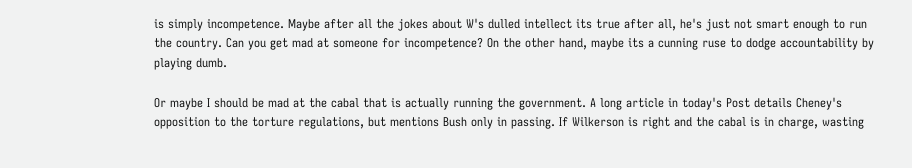is simply incompetence. Maybe after all the jokes about W's dulled intellect its true after all, he's just not smart enough to run the country. Can you get mad at someone for incompetence? On the other hand, maybe its a cunning ruse to dodge accountability by playing dumb.

Or maybe I should be mad at the cabal that is actually running the government. A long article in today's Post details Cheney's opposition to the torture regulations, but mentions Bush only in passing. If Wilkerson is right and the cabal is in charge, wasting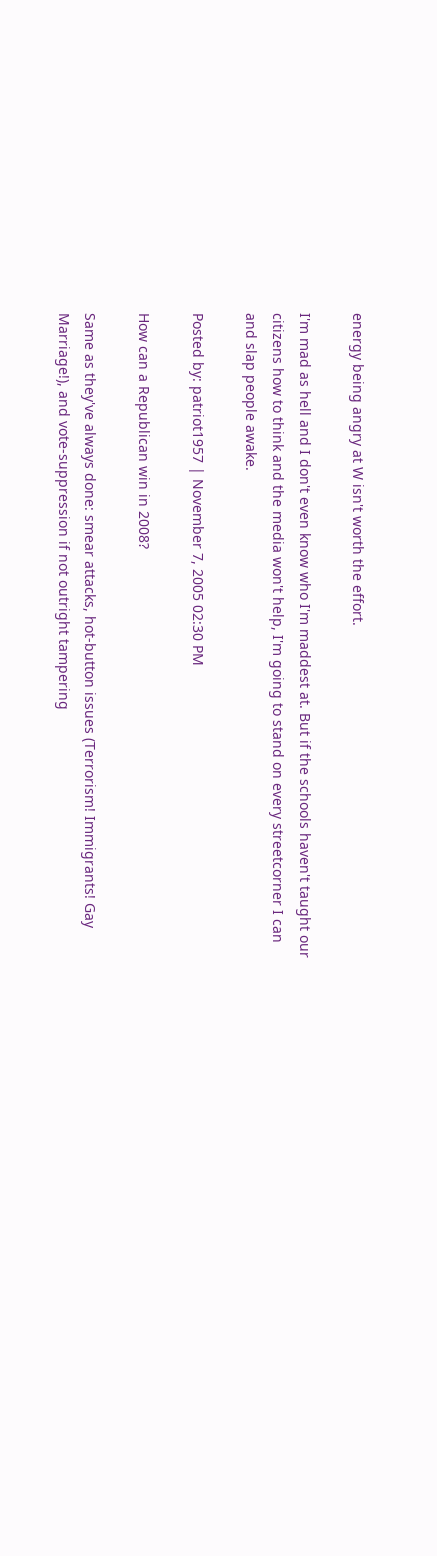energy being angry at W isn't worth the effort.

I'm mad as hell and I don't even know who I'm maddest at. But if the schools haven't taught our citizens how to think and the media won't help, I'm going to stand on every streetcorner I can and slap people awake.

Posted by: patriot1957 | November 7, 2005 02:30 PM

How can a Republican win in 2008?

Same as they've always done: smear attacks, hot-button issues (Terrorism! Immigrants! Gay Marriage!), and vote-suppression if not outright tampering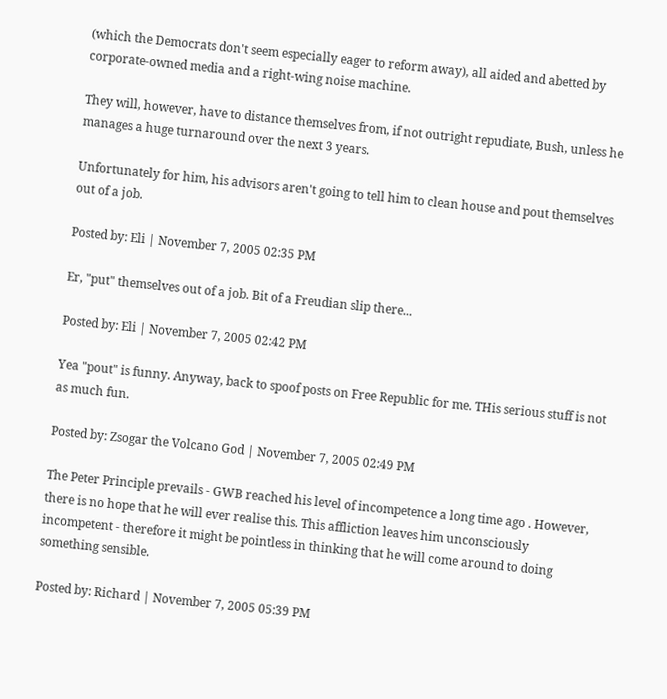(which the Democrats don't seem especially eager to reform away), all aided and abetted by corporate-owned media and a right-wing noise machine.

They will, however, have to distance themselves from, if not outright repudiate, Bush, unless he manages a huge turnaround over the next 3 years.

Unfortunately for him, his advisors aren't going to tell him to clean house and pout themselves out of a job.

Posted by: Eli | November 7, 2005 02:35 PM

Er, "put" themselves out of a job. Bit of a Freudian slip there...

Posted by: Eli | November 7, 2005 02:42 PM

Yea "pout" is funny. Anyway, back to spoof posts on Free Republic for me. THis serious stuff is not as much fun.

Posted by: Zsogar the Volcano God | November 7, 2005 02:49 PM

The Peter Principle prevails - GWB reached his level of incompetence a long time ago . However, there is no hope that he will ever realise this. This affliction leaves him unconsciously incompetent - therefore it might be pointless in thinking that he will come around to doing something sensible.

Posted by: Richard | November 7, 2005 05:39 PM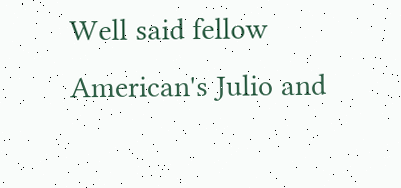Well said fellow American's Julio and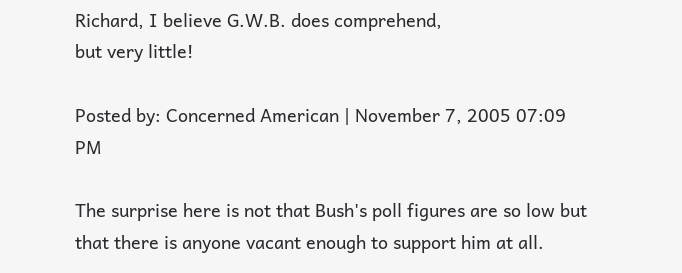Richard, I believe G.W.B. does comprehend,
but very little!

Posted by: Concerned American | November 7, 2005 07:09 PM

The surprise here is not that Bush's poll figures are so low but that there is anyone vacant enough to support him at all.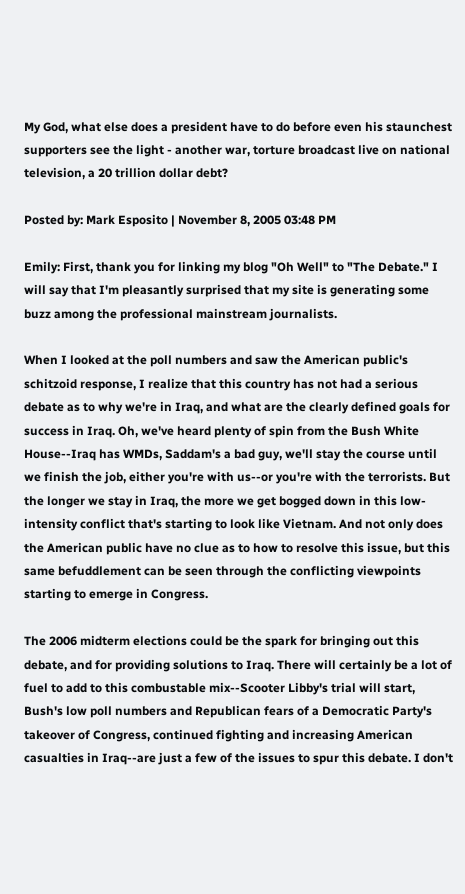My God, what else does a president have to do before even his staunchest supporters see the light - another war, torture broadcast live on national television, a 20 trillion dollar debt?

Posted by: Mark Esposito | November 8, 2005 03:48 PM

Emily: First, thank you for linking my blog "Oh Well" to "The Debate." I will say that I'm pleasantly surprised that my site is generating some buzz among the professional mainstream journalists.

When I looked at the poll numbers and saw the American public's schitzoid response, I realize that this country has not had a serious debate as to why we're in Iraq, and what are the clearly defined goals for success in Iraq. Oh, we've heard plenty of spin from the Bush White House--Iraq has WMDs, Saddam's a bad guy, we'll stay the course until we finish the job, either you're with us--or you're with the terrorists. But the longer we stay in Iraq, the more we get bogged down in this low-intensity conflict that's starting to look like Vietnam. And not only does the American public have no clue as to how to resolve this issue, but this same befuddlement can be seen through the conflicting viewpoints starting to emerge in Congress.

The 2006 midterm elections could be the spark for bringing out this debate, and for providing solutions to Iraq. There will certainly be a lot of fuel to add to this combustable mix--Scooter Libby's trial will start, Bush's low poll numbers and Republican fears of a Democratic Party's takeover of Congress, continued fighting and increasing American casualties in Iraq--are just a few of the issues to spur this debate. I don't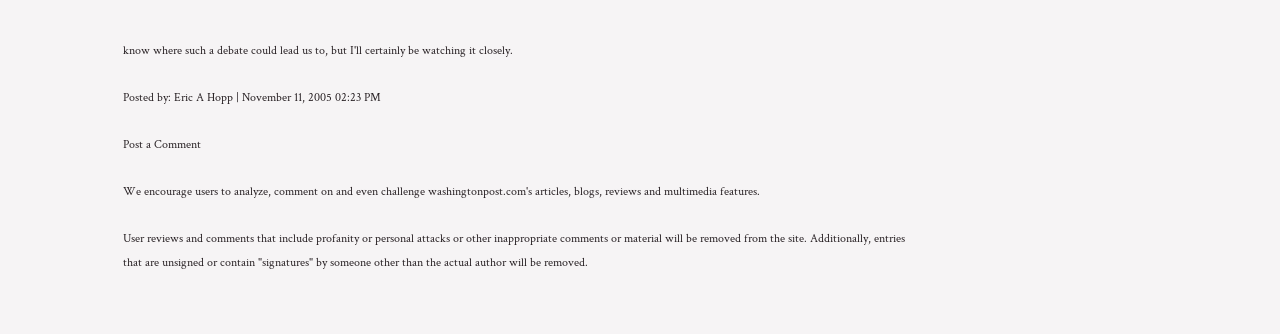know where such a debate could lead us to, but I'll certainly be watching it closely.

Posted by: Eric A Hopp | November 11, 2005 02:23 PM

Post a Comment

We encourage users to analyze, comment on and even challenge washingtonpost.com's articles, blogs, reviews and multimedia features.

User reviews and comments that include profanity or personal attacks or other inappropriate comments or material will be removed from the site. Additionally, entries that are unsigned or contain "signatures" by someone other than the actual author will be removed.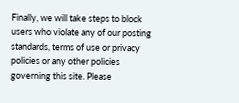Finally, we will take steps to block users who violate any of our posting standards, terms of use or privacy policies or any other policies governing this site. Please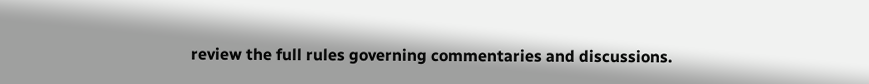review the full rules governing commentaries and discussions.